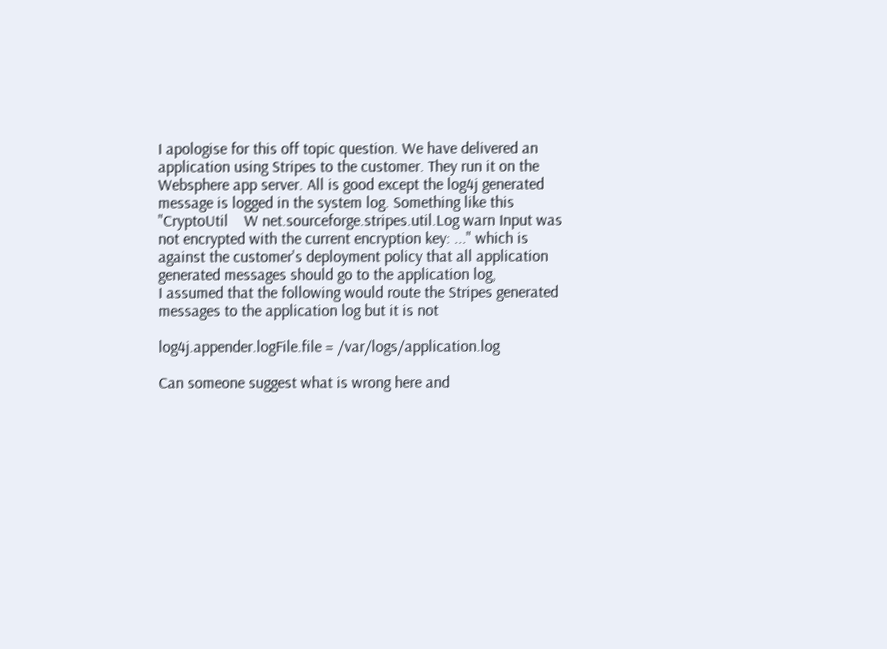I apologise for this off topic question. We have delivered an application using Stripes to the customer. They run it on the Websphere app server. All is good except the log4j generated message is logged in the system log. Something like this "CryptoUtil    W net.sourceforge.stripes.util.Log warn Input was not encrypted with the current encryption key: ..." which is against the customer's deployment policy that all application generated messages should go to the application log,
I assumed that the following would route the Stripes generated messages to the application log but it is not

log4j.appender.logFile.file = /var/logs/application.log

Can someone suggest what is wrong here and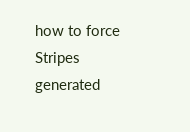how to force Stripes generated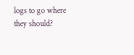logs to go where they should?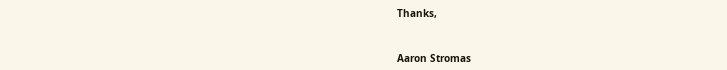Thanks,


Aaron Stromas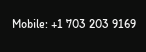Mobile: +1 703 203 9169